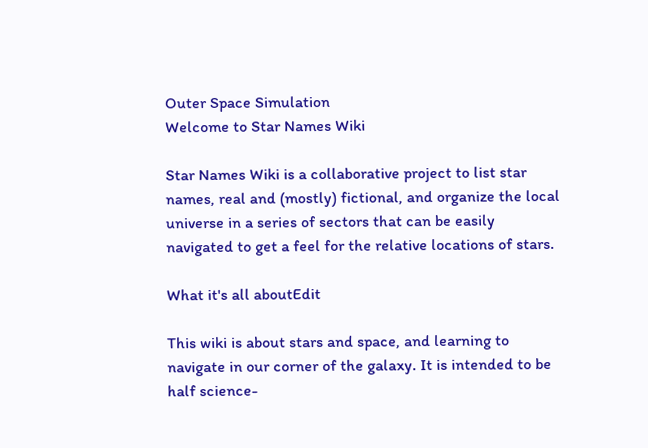Outer Space Simulation
Welcome to Star Names Wiki

Star Names Wiki is a collaborative project to list star names, real and (mostly) fictional, and organize the local universe in a series of sectors that can be easily navigated to get a feel for the relative locations of stars.

What it's all aboutEdit

This wiki is about stars and space, and learning to navigate in our corner of the galaxy. It is intended to be half science-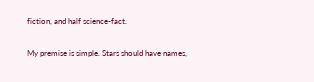fiction, and half science-fact.

My premise is simple. Stars should have names,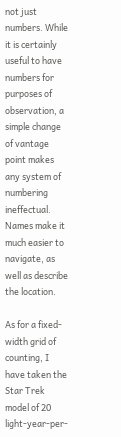not just numbers. While it is certainly useful to have numbers for purposes of observation, a simple change of vantage point makes any system of numbering ineffectual. Names make it much easier to navigate, as well as describe the location.

As for a fixed-width grid of counting, I have taken the Star Trek model of 20 light-year-per-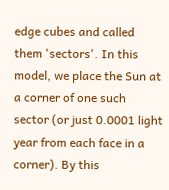edge cubes and called them 'sectors'. In this model, we place the Sun at a corner of one such sector (or just 0.0001 light year from each face in a corner). By this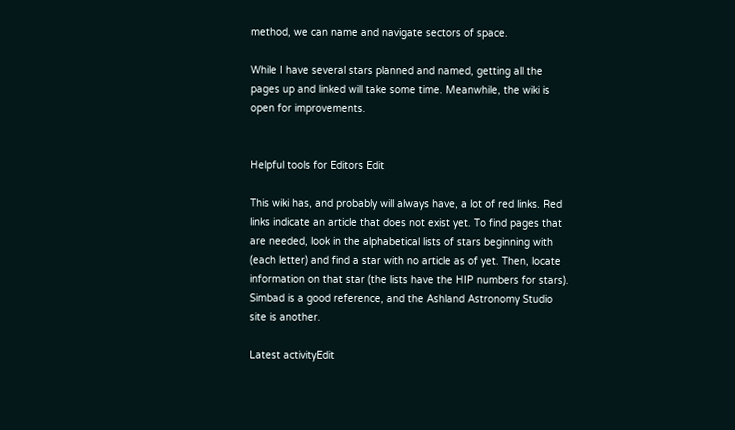method, we can name and navigate sectors of space.

While I have several stars planned and named, getting all the pages up and linked will take some time. Meanwhile, the wiki is open for improvements.


Helpful tools for Editors Edit

This wiki has, and probably will always have, a lot of red links. Red links indicate an article that does not exist yet. To find pages that are needed, look in the alphabetical lists of stars beginning with (each letter) and find a star with no article as of yet. Then, locate information on that star (the lists have the HIP numbers for stars). Simbad is a good reference, and the Ashland Astronomy Studio site is another.

Latest activityEdit